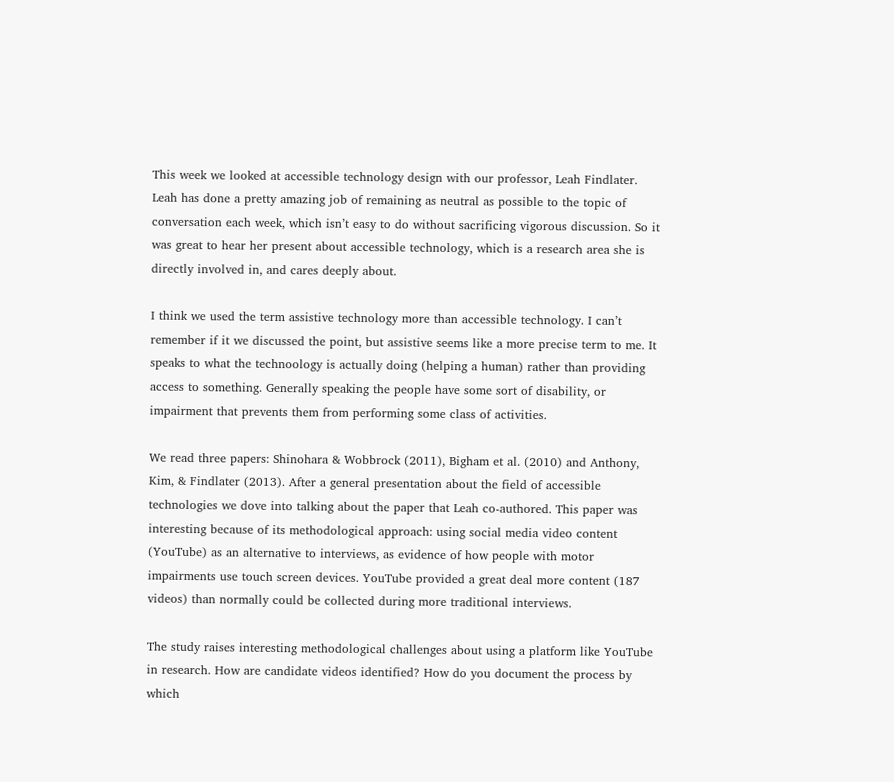This week we looked at accessible technology design with our professor, Leah Findlater. Leah has done a pretty amazing job of remaining as neutral as possible to the topic of conversation each week, which isn’t easy to do without sacrificing vigorous discussion. So it was great to hear her present about accessible technology, which is a research area she is directly involved in, and cares deeply about.

I think we used the term assistive technology more than accessible technology. I can’t remember if it we discussed the point, but assistive seems like a more precise term to me. It speaks to what the technoology is actually doing (helping a human) rather than providing access to something. Generally speaking the people have some sort of disability, or impairment that prevents them from performing some class of activities.

We read three papers: Shinohara & Wobbrock (2011), Bigham et al. (2010) and Anthony, Kim, & Findlater (2013). After a general presentation about the field of accessible technologies we dove into talking about the paper that Leah co-authored. This paper was interesting because of its methodological approach: using social media video content (YouTube) as an alternative to interviews, as evidence of how people with motor impairments use touch screen devices. YouTube provided a great deal more content (187 videos) than normally could be collected during more traditional interviews.

The study raises interesting methodological challenges about using a platform like YouTube in research. How are candidate videos identified? How do you document the process by which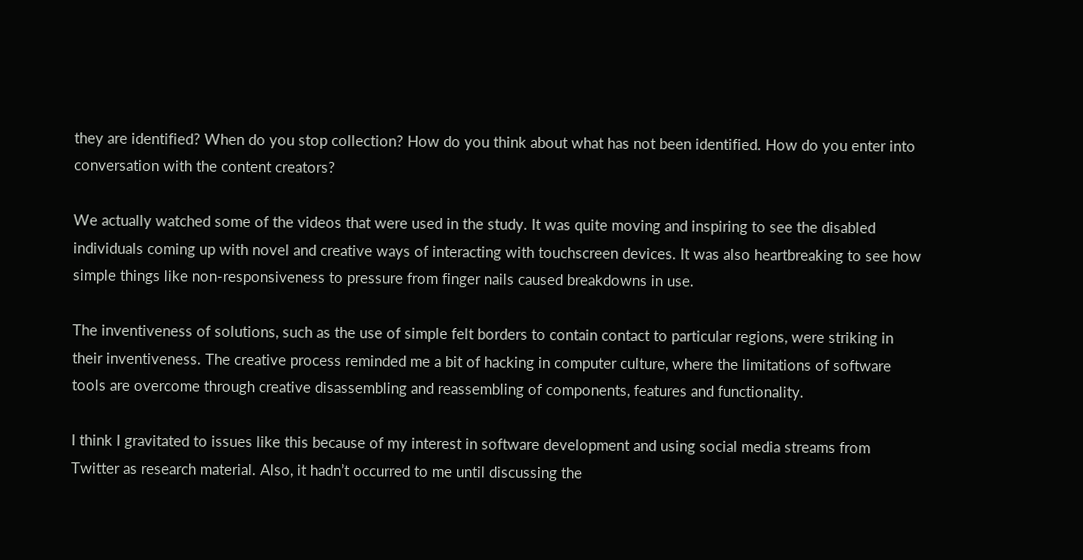they are identified? When do you stop collection? How do you think about what has not been identified. How do you enter into conversation with the content creators?

We actually watched some of the videos that were used in the study. It was quite moving and inspiring to see the disabled individuals coming up with novel and creative ways of interacting with touchscreen devices. It was also heartbreaking to see how simple things like non-responsiveness to pressure from finger nails caused breakdowns in use.

The inventiveness of solutions, such as the use of simple felt borders to contain contact to particular regions, were striking in their inventiveness. The creative process reminded me a bit of hacking in computer culture, where the limitations of software tools are overcome through creative disassembling and reassembling of components, features and functionality.

I think I gravitated to issues like this because of my interest in software development and using social media streams from Twitter as research material. Also, it hadn’t occurred to me until discussing the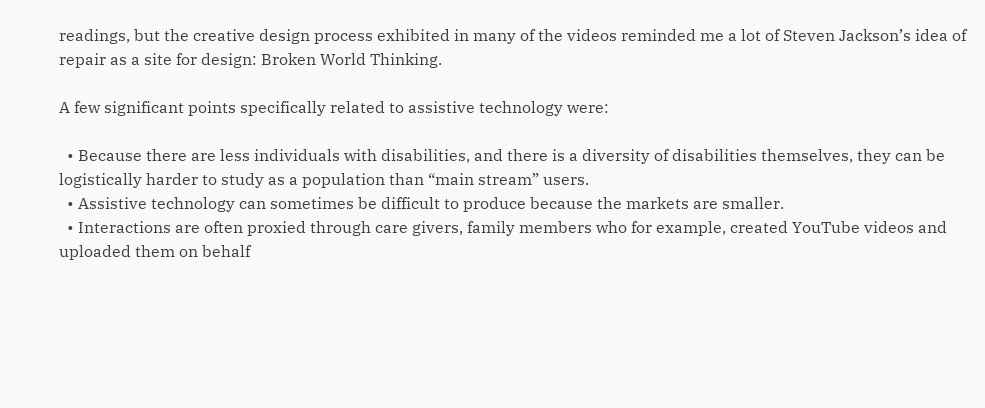readings, but the creative design process exhibited in many of the videos reminded me a lot of Steven Jackson’s idea of repair as a site for design: Broken World Thinking.

A few significant points specifically related to assistive technology were:

  • Because there are less individuals with disabilities, and there is a diversity of disabilities themselves, they can be logistically harder to study as a population than “main stream” users.
  • Assistive technology can sometimes be difficult to produce because the markets are smaller.
  • Interactions are often proxied through care givers, family members who for example, created YouTube videos and uploaded them on behalf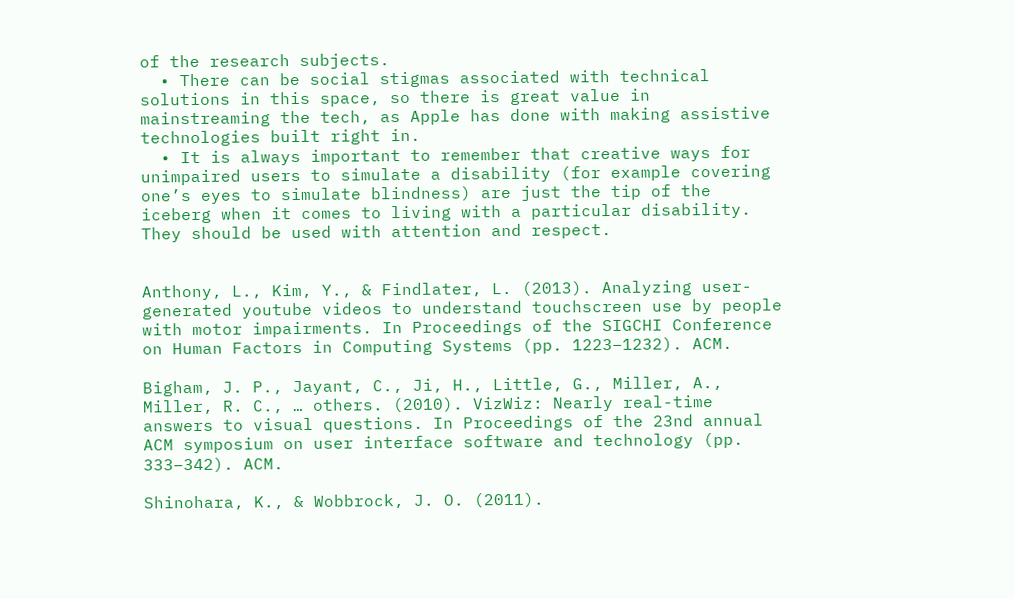of the research subjects.
  • There can be social stigmas associated with technical solutions in this space, so there is great value in mainstreaming the tech, as Apple has done with making assistive technologies built right in.
  • It is always important to remember that creative ways for unimpaired users to simulate a disability (for example covering one’s eyes to simulate blindness) are just the tip of the iceberg when it comes to living with a particular disability. They should be used with attention and respect.


Anthony, L., Kim, Y., & Findlater, L. (2013). Analyzing user-generated youtube videos to understand touchscreen use by people with motor impairments. In Proceedings of the SIGCHI Conference on Human Factors in Computing Systems (pp. 1223–1232). ACM.

Bigham, J. P., Jayant, C., Ji, H., Little, G., Miller, A., Miller, R. C., … others. (2010). VizWiz: Nearly real-time answers to visual questions. In Proceedings of the 23nd annual ACM symposium on user interface software and technology (pp. 333–342). ACM.

Shinohara, K., & Wobbrock, J. O. (2011).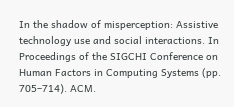In the shadow of misperception: Assistive technology use and social interactions. In Proceedings of the SIGCHI Conference on Human Factors in Computing Systems (pp. 705–714). ACM.